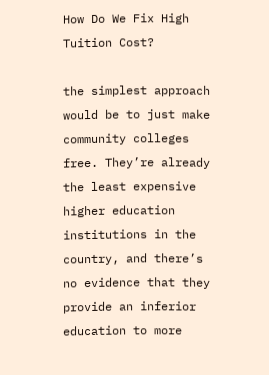How Do We Fix High Tuition Cost?

the simplest approach would be to just make community colleges free. They’re already the least expensive higher education institutions in the country, and there’s no evidence that they provide an inferior education to more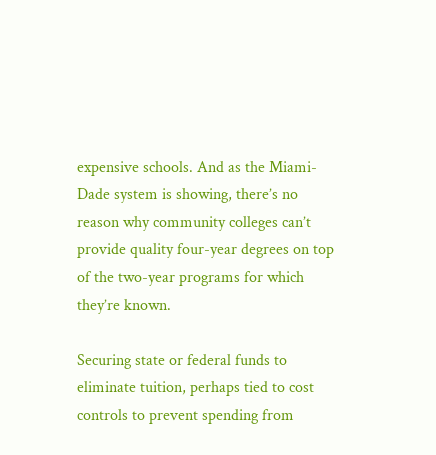expensive schools. And as the Miami-Dade system is showing, there’s no reason why community colleges can’t provide quality four-year degrees on top of the two-year programs for which they’re known.

Securing state or federal funds to eliminate tuition, perhaps tied to cost controls to prevent spending from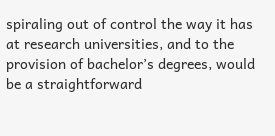spiraling out of control the way it has at research universities, and to the provision of bachelor’s degrees, would be a straightforward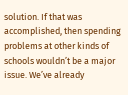solution. If that was accomplished, then spending problems at other kinds of schools wouldn’t be a major issue. We’ve already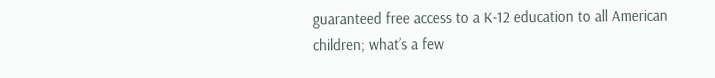guaranteed free access to a K-12 education to all American children; what’s a few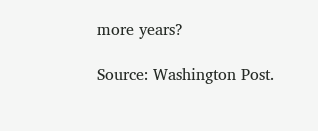more years?

Source: Washington Post.